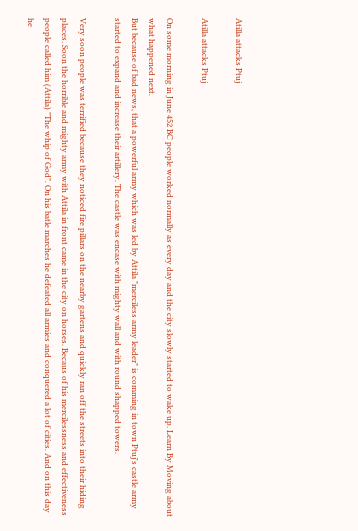Atilla attacks Ptuj

Atilla attacks Ptuj

On some morning in June 452 BC people worked normally as every day and the city slowly started to wake up. Learn By Moving about what happened next.
But because of bad news, that a powerful army which was led by Attila "merciless army leader" is comming in town Ptuj's castle army started to expand and increase their artillery. The castle was encase with mighty wall and with round shapped towers.

Very soon people was terrified because they noticed fire pillars on the nearby gartens and quickly ran off the streets into their hiding places. Soon the horrible and mighty army with Attila in front came in the city on horses. Becaus of his mercilessness and effectiveness people called him (Attila) "The whip of God". On his batle marches he defeated all armies and conquered a lot of cities. And on this day he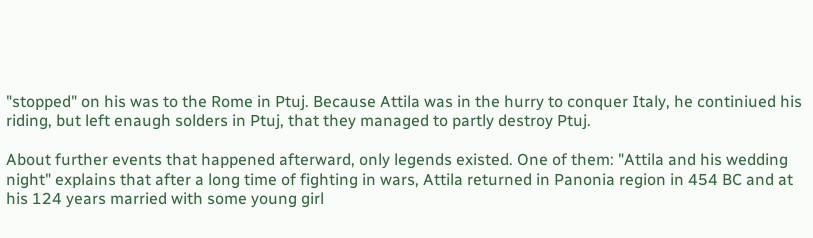"stopped" on his was to the Rome in Ptuj. Because Attila was in the hurry to conquer Italy, he continiued his riding, but left enaugh solders in Ptuj, that they managed to partly destroy Ptuj.

About further events that happened afterward, only legends existed. One of them: "Attila and his wedding night" explains that after a long time of fighting in wars, Attila returned in Panonia region in 454 BC and at his 124 years married with some young girl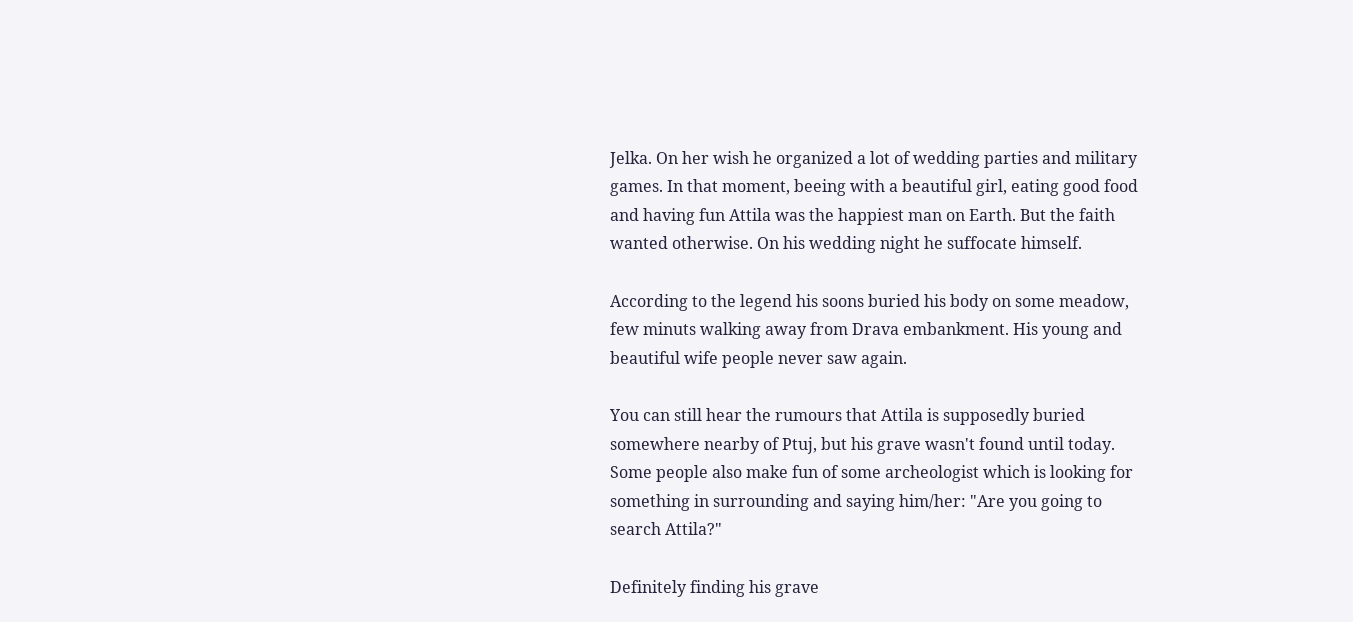Jelka. On her wish he organized a lot of wedding parties and military games. In that moment, beeing with a beautiful girl, eating good food and having fun Attila was the happiest man on Earth. But the faith wanted otherwise. On his wedding night he suffocate himself.

According to the legend his soons buried his body on some meadow, few minuts walking away from Drava embankment. His young and beautiful wife people never saw again.

You can still hear the rumours that Attila is supposedly buried somewhere nearby of Ptuj, but his grave wasn't found until today. Some people also make fun of some archeologist which is looking for something in surrounding and saying him/her: "Are you going to search Attila?"

Definitely finding his grave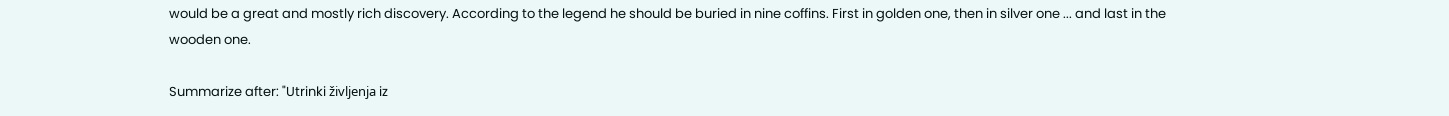would be a great and mostly rich discovery. According to the legend he should be buried in nine coffins. First in golden one, then in silver one ... and last in the wooden one.

Summarize after: "Utrinki življenja iz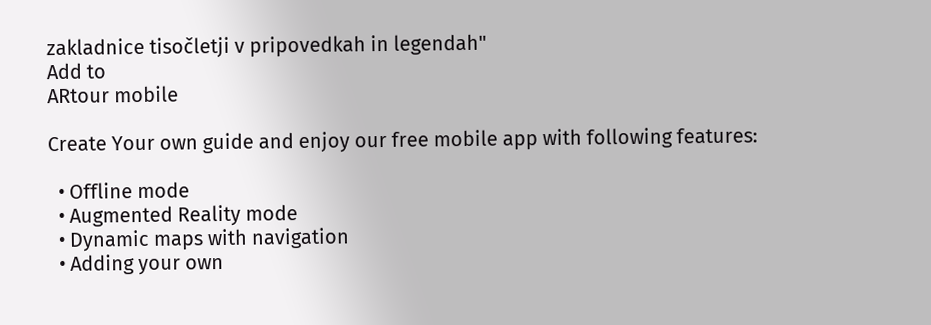zakladnice tisočletji v pripovedkah in legendah"
Add to
ARtour mobile

Create Your own guide and enjoy our free mobile app with following features:

  • Offline mode
  • Augmented Reality mode
  • Dynamic maps with navigation
  • Adding your own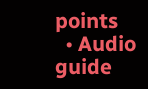points
  • Audio guide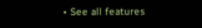• See all features